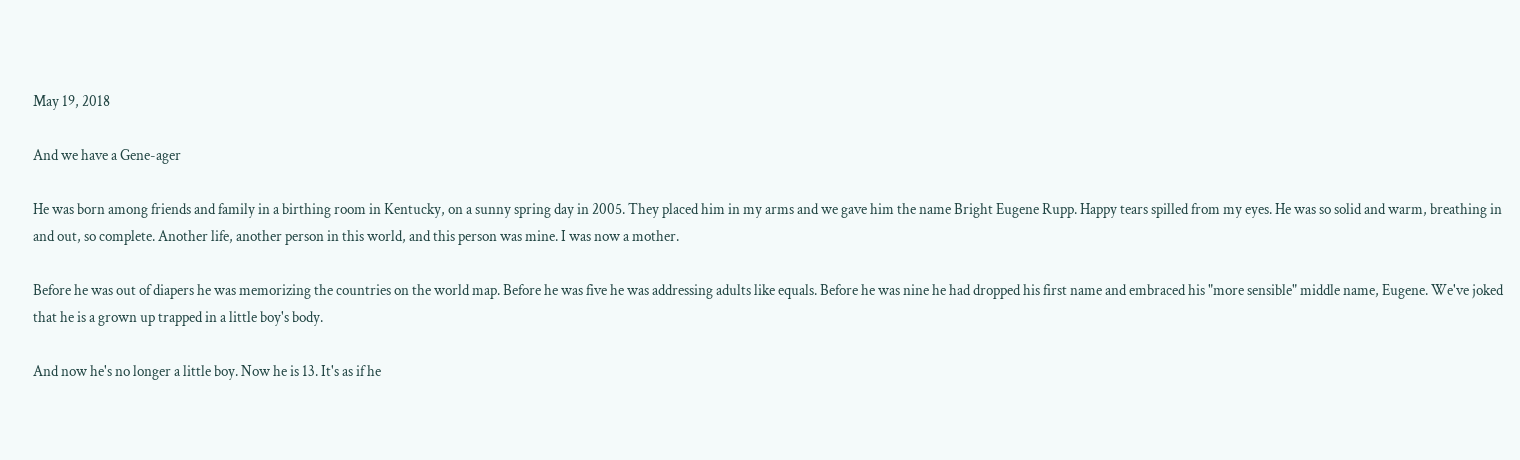May 19, 2018

And we have a Gene-ager

He was born among friends and family in a birthing room in Kentucky, on a sunny spring day in 2005. They placed him in my arms and we gave him the name Bright Eugene Rupp. Happy tears spilled from my eyes. He was so solid and warm, breathing in and out, so complete. Another life, another person in this world, and this person was mine. I was now a mother.

Before he was out of diapers he was memorizing the countries on the world map. Before he was five he was addressing adults like equals. Before he was nine he had dropped his first name and embraced his "more sensible" middle name, Eugene. We've joked that he is a grown up trapped in a little boy's body.

And now he's no longer a little boy. Now he is 13. It's as if he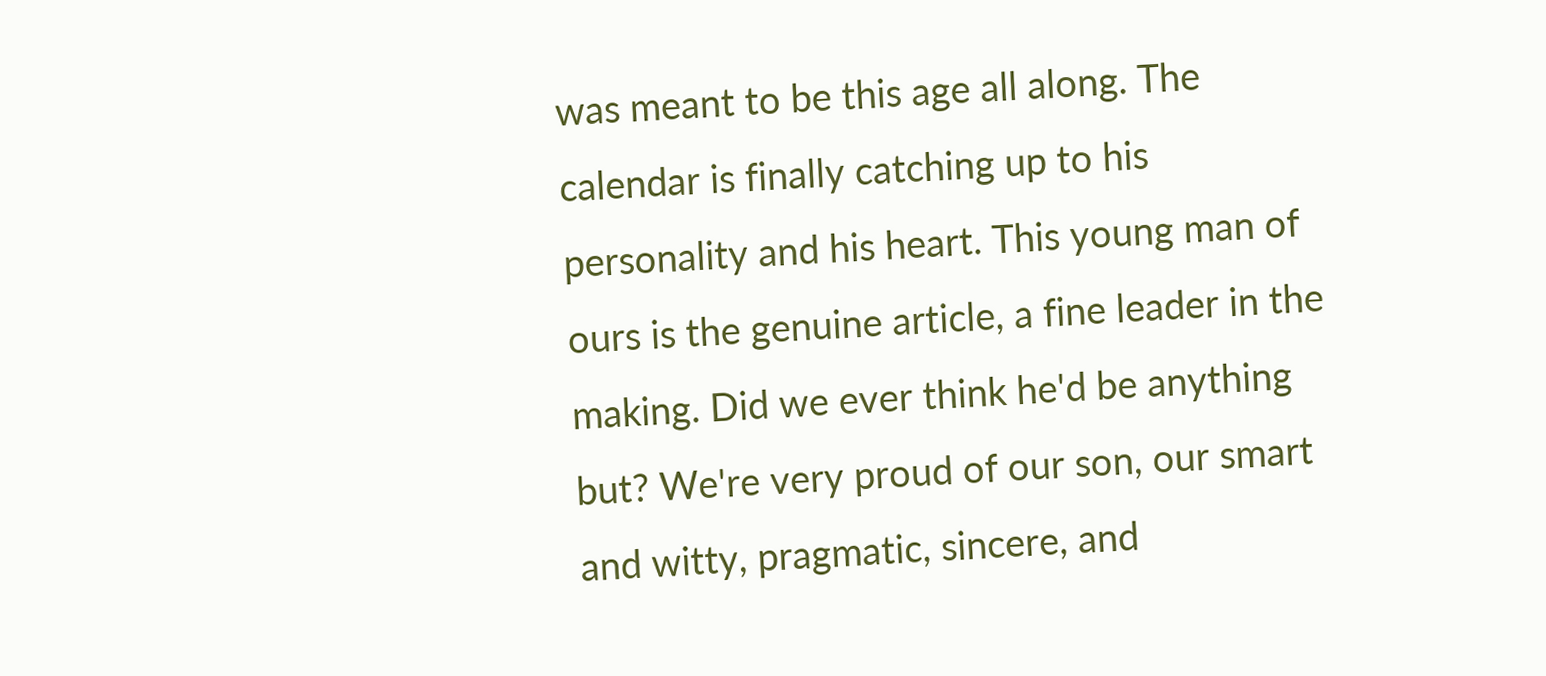was meant to be this age all along. The calendar is finally catching up to his personality and his heart. This young man of ours is the genuine article, a fine leader in the making. Did we ever think he'd be anything but? We're very proud of our son, our smart and witty, pragmatic, sincere, and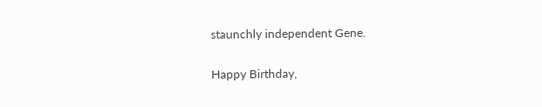staunchly independent Gene.

Happy Birthday,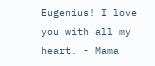Eugenius! I love you with all my heart. - Mama